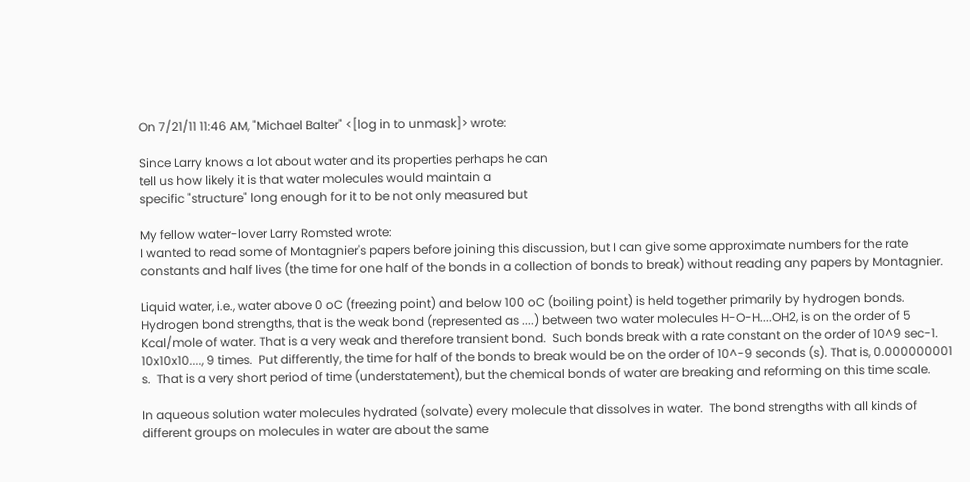On 7/21/11 11:46 AM, "Michael Balter" <[log in to unmask]> wrote:

Since Larry knows a lot about water and its properties perhaps he can
tell us how likely it is that water molecules would maintain a
specific "structure" long enough for it to be not only measured but

My fellow water-lover Larry Romsted wrote:
I wanted to read some of Montagnier's papers before joining this discussion, but I can give some approximate numbers for the rate constants and half lives (the time for one half of the bonds in a collection of bonds to break) without reading any papers by Montagnier.

Liquid water, i.e., water above 0 oC (freezing point) and below 100 oC (boiling point) is held together primarily by hydrogen bonds. Hydrogen bond strengths, that is the weak bond (represented as ....) between two water molecules H-O-H....OH2, is on the order of 5 Kcal/mole of water. That is a very weak and therefore transient bond.  Such bonds break with a rate constant on the order of 10^9 sec-1. 10x10x10...., 9 times.  Put differently, the time for half of the bonds to break would be on the order of 10^-9 seconds (s). That is, 0.000000001 s.  That is a very short period of time (understatement), but the chemical bonds of water are breaking and reforming on this time scale.

In aqueous solution water molecules hydrated (solvate) every molecule that dissolves in water.  The bond strengths with all kinds of different groups on molecules in water are about the same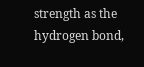strength as the hydrogen bond,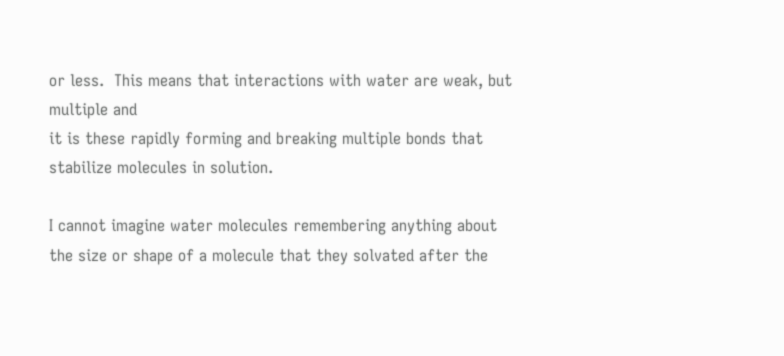or less.  This means that interactions with water are weak, but multiple and
it is these rapidly forming and breaking multiple bonds that stabilize molecules in solution.

I cannot imagine water molecules remembering anything about the size or shape of a molecule that they solvated after the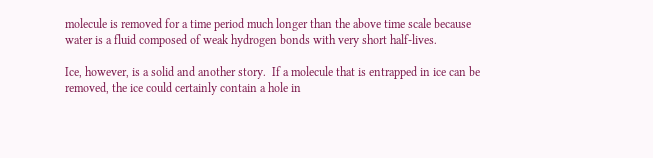molecule is removed for a time period much longer than the above time scale because water is a fluid composed of weak hydrogen bonds with very short half-lives.

Ice, however, is a solid and another story.  If a molecule that is entrapped in ice can be removed, the ice could certainly contain a hole in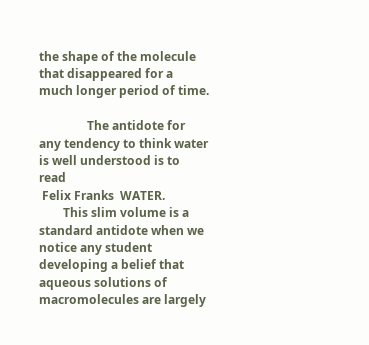the shape of the molecule that disappeared for a much longer period of time.

                The antidote for any tendency to think water is well understood is to read
 Felix Franks  WATER.
        This slim volume is a standard antidote when we notice any student developing a belief that aqueous solutions of macromolecules are largely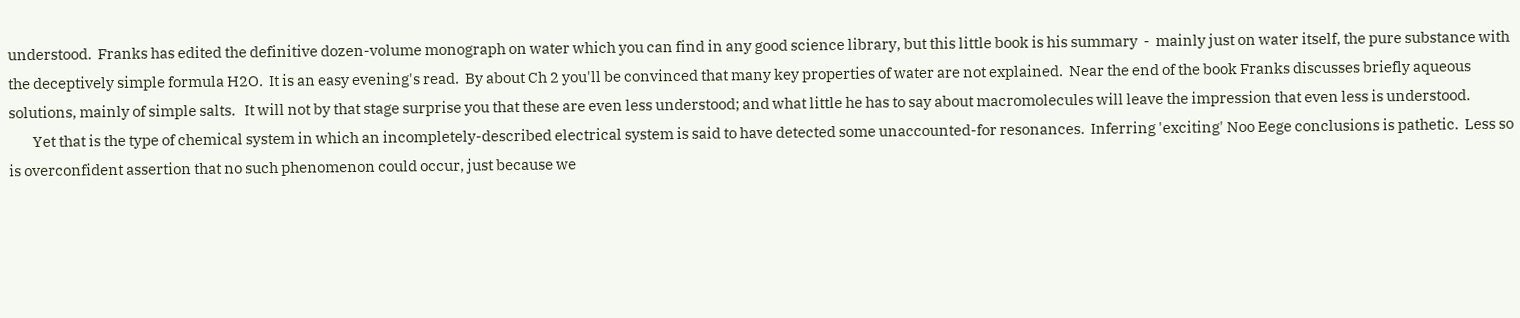understood.  Franks has edited the definitive dozen-volume monograph on water which you can find in any good science library, but this little book is his summary  -  mainly just on water itself, the pure substance with the deceptively simple formula H2O.  It is an easy evening's read.  By about Ch 2 you'll be convinced that many key properties of water are not explained.  Near the end of the book Franks discusses briefly aqueous solutions, mainly of simple salts.   It will not by that stage surprise you that these are even less understood; and what little he has to say about macromolecules will leave the impression that even less is understood.
        Yet that is the type of chemical system in which an incompletely-described electrical system is said to have detected some unaccounted-for resonances.  Inferring 'exciting' Noo Eege conclusions is pathetic.  Less so is overconfident assertion that no such phenomenon could occur, just because we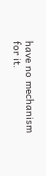have no mechanism for it.